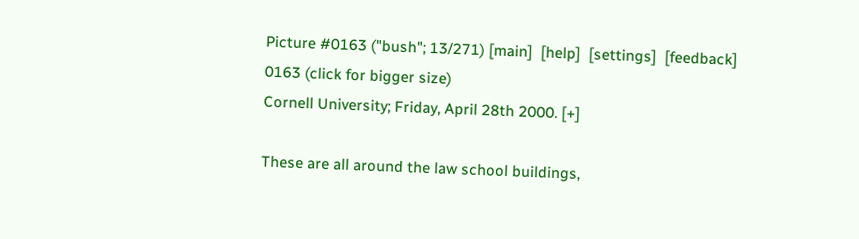Picture #0163 ("bush"; 13/271) [main]  [help]  [settings]  [feedback]
0163 (click for bigger size)
Cornell University; Friday, April 28th 2000. [+]

These are all around the law school buildings,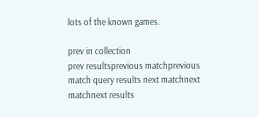lots of the known games.

prev in collection
prev resultsprevious matchprevious match query results next matchnext matchnext results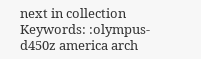next in collection
Keywords: :olympus-d450z america arch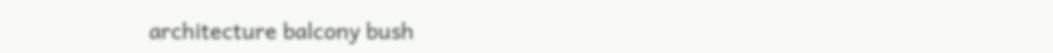architecture balcony bush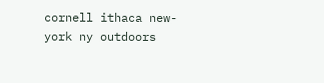cornell ithaca new-york ny outdoors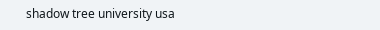shadow tree university usa